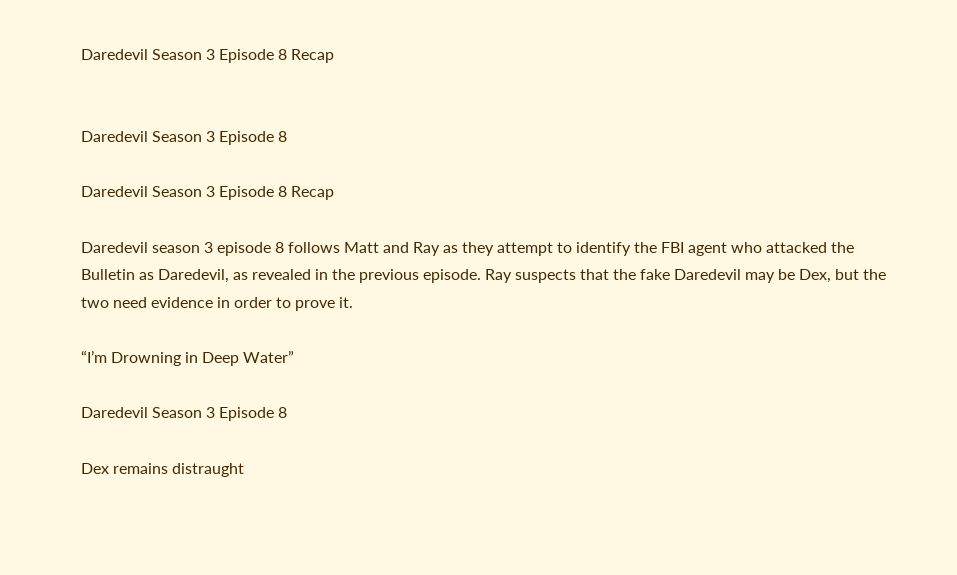Daredevil Season 3 Episode 8 Recap


Daredevil Season 3 Episode 8

Daredevil Season 3 Episode 8 Recap

Daredevil season 3 episode 8 follows Matt and Ray as they attempt to identify the FBI agent who attacked the Bulletin as Daredevil, as revealed in the previous episode. Ray suspects that the fake Daredevil may be Dex, but the two need evidence in order to prove it.

“I’m Drowning in Deep Water”

Daredevil Season 3 Episode 8

Dex remains distraught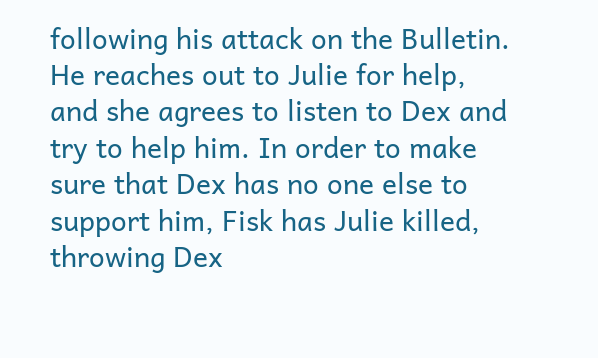following his attack on the Bulletin. He reaches out to Julie for help, and she agrees to listen to Dex and try to help him. In order to make sure that Dex has no one else to support him, Fisk has Julie killed, throwing Dex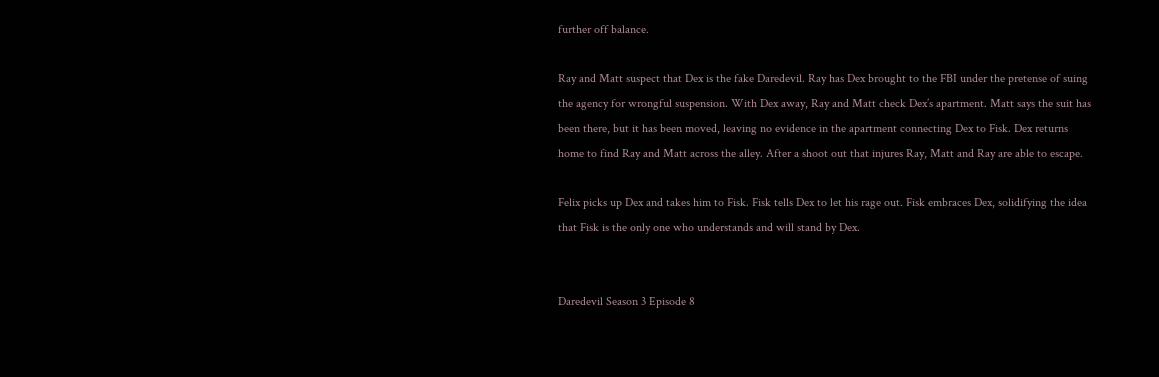further off balance.

Ray and Matt suspect that Dex is the fake Daredevil. Ray has Dex brought to the FBI under the pretense of suing the agency for wrongful suspension. With Dex away, Ray and Matt check Dex’s apartment. Matt says the suit has been there, but it has been moved, leaving no evidence in the apartment connecting Dex to Fisk. Dex returns home to find Ray and Matt across the alley. After a shoot out that injures Ray, Matt and Ray are able to escape.

Felix picks up Dex and takes him to Fisk. Fisk tells Dex to let his rage out. Fisk embraces Dex, solidifying the idea that Fisk is the only one who understands and will stand by Dex.


Daredevil Season 3 Episode 8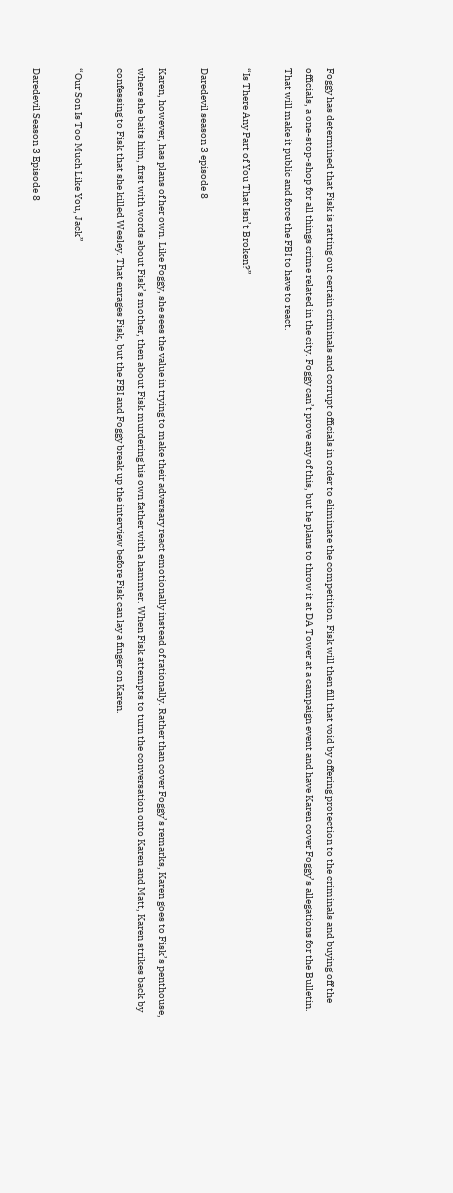Foggy has determined that Fisk is ratting out certain criminals and corrupt officials in order to eliminate the competition. Fisk will then fill that void by offering protection to the criminals and buying off the officials, a one-stop-shop for all things crime related in the city. Foggy can’t prove any of this, but he plans to throw it at DA Tower at a campaign event and have Karen cover Foggy’s allegations for the Bulletin. That will make it public and force the FBI to have to react.

“Is There Any Part of You That Isn’t Broken?”

Daredevil season 3 episode 8

Karen, however, has plans of her own. Like Foggy, she sees the value in trying to make their adversary react emotionally instead of rationally. Rather than cover Foggy’s remarks, Karen goes to Fisk’s penthouse, where she baits him, first with words about Fisk’s mother, then about Fisk murdering his own father with a hammer. When Fisk attempts to turn the conversation onto Karen and Matt, Karen strikes back by confessing to Fisk that she killed Wesley. That enrages Fisk, but the FBI and Foggy break up the interview before Fisk can lay a finger on Karen.

“Our Son Is Too Much Like You, Jack”

Daredevil Season 3 Episode 8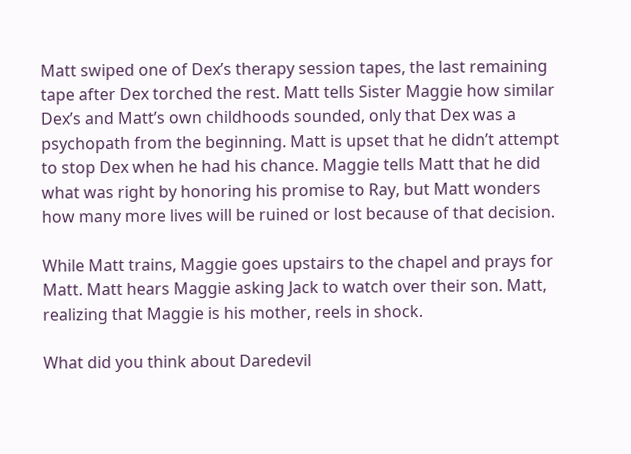Matt swiped one of Dex’s therapy session tapes, the last remaining tape after Dex torched the rest. Matt tells Sister Maggie how similar Dex’s and Matt’s own childhoods sounded, only that Dex was a psychopath from the beginning. Matt is upset that he didn’t attempt to stop Dex when he had his chance. Maggie tells Matt that he did what was right by honoring his promise to Ray, but Matt wonders how many more lives will be ruined or lost because of that decision.

While Matt trains, Maggie goes upstairs to the chapel and prays for Matt. Matt hears Maggie asking Jack to watch over their son. Matt, realizing that Maggie is his mother, reels in shock.

What did you think about Daredevil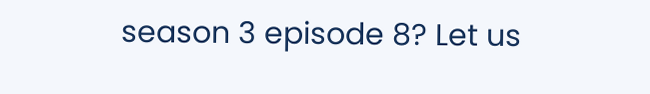season 3 episode 8? Let us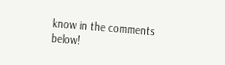know in the comments below!